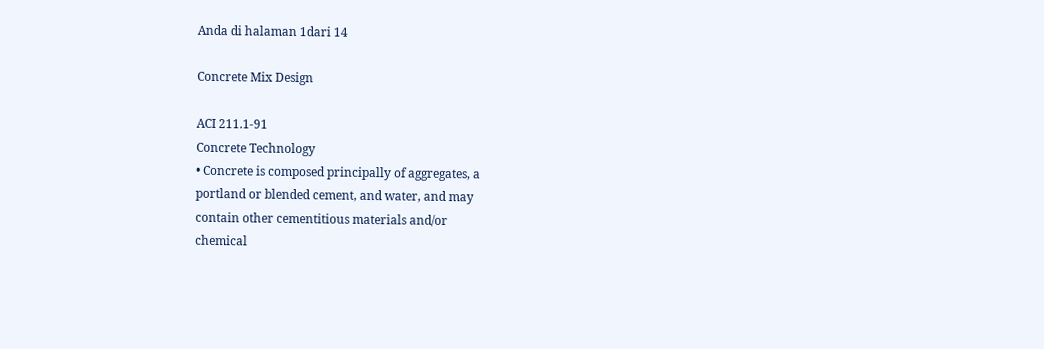Anda di halaman 1dari 14

Concrete Mix Design

ACI 211.1-91
Concrete Technology
• Concrete is composed principally of aggregates, a
portland or blended cement, and water, and may
contain other cementitious materials and/or
chemical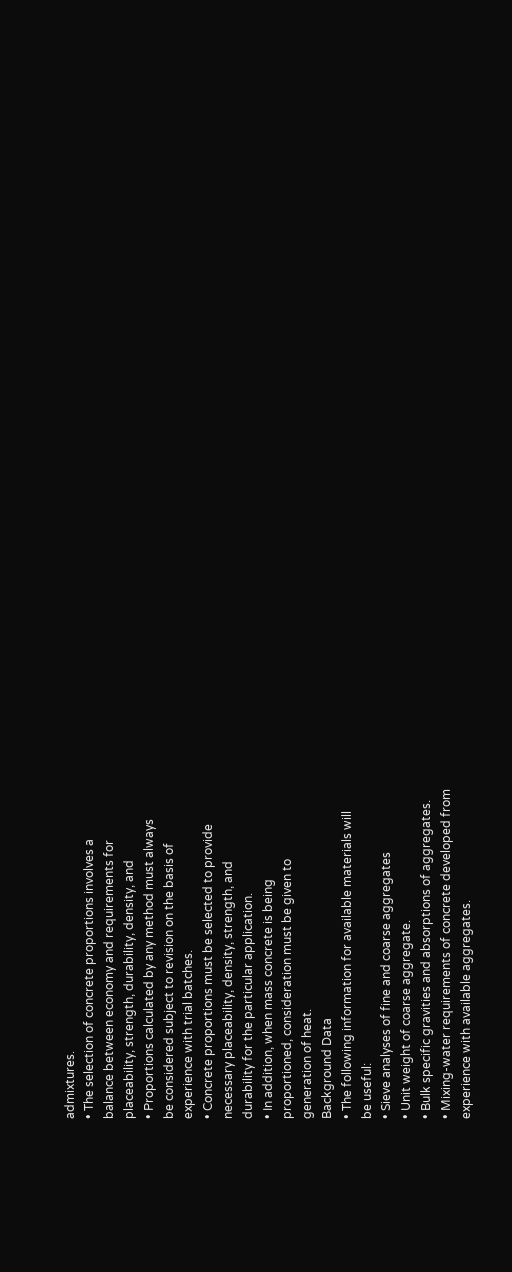admixtures.
• The selection of concrete proportions involves a
balance between economy and requirements for
placeability, strength, durability, density, and
• Proportions calculated by any method must always
be considered subject to revision on the basis of
experience with trial batches.
• Concrete proportions must be selected to provide
necessary placeability, density, strength, and
durability for the particular application.
• In addition, when mass concrete is being
proportioned, consideration must be given to
generation of heat.
Background Data
• The following information for available materials will
be useful:
• Sieve analyses of fine and coarse aggregates
• Unit weight of coarse aggregate.
• Bulk specific gravities and absorptions of aggregates.
• Mixing-water requirements of concrete developed from
experience with available aggregates.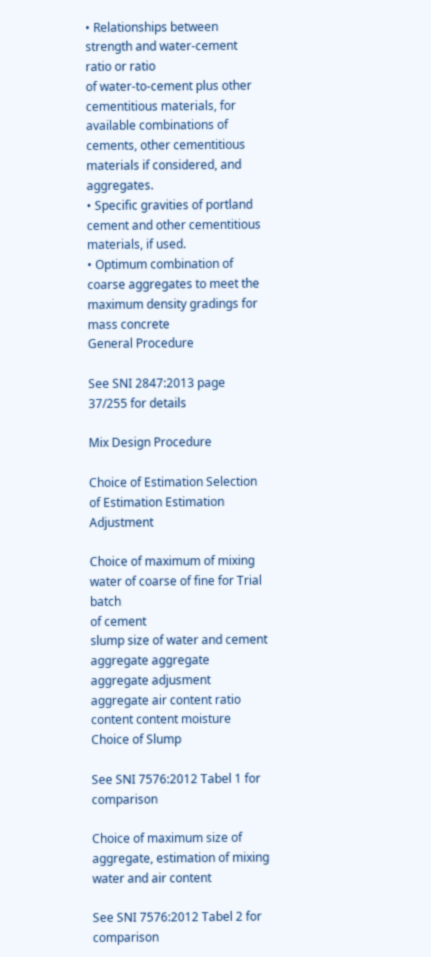• Relationships between strength and water-cement ratio or ratio
of water-to-cement plus other cementitious materials, for
available combinations of cements, other cementitious
materials if considered, and aggregates.
• Specific gravities of portland cement and other cementitious
materials, if used.
• Optimum combination of coarse aggregates to meet the
maximum density gradings for mass concrete
General Procedure

See SNI 2847:2013 page 37/255 for details

Mix Design Procedure

Choice of Estimation Selection of Estimation Estimation Adjustment

Choice of maximum of mixing water of coarse of fine for Trial batch
of cement
slump size of water and cement aggregate aggregate aggregate adjusment
aggregate air content ratio content content moisture
Choice of Slump

See SNI 7576:2012 Tabel 1 for comparison

Choice of maximum size of
aggregate, estimation of mixing
water and air content

See SNI 7576:2012 Tabel 2 for comparison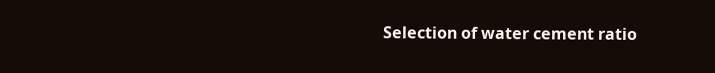Selection of water cement ratio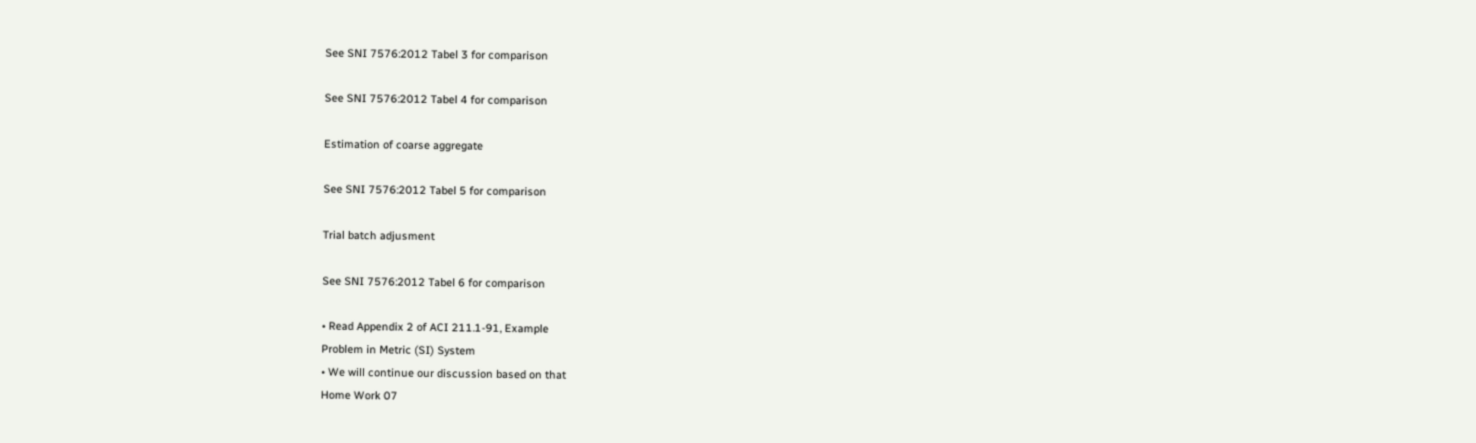See SNI 7576:2012 Tabel 3 for comparison

See SNI 7576:2012 Tabel 4 for comparison

Estimation of coarse aggregate

See SNI 7576:2012 Tabel 5 for comparison

Trial batch adjusment

See SNI 7576:2012 Tabel 6 for comparison

• Read Appendix 2 of ACI 211.1-91, Example
Problem in Metric (SI) System
• We will continue our discussion based on that
Home Work 07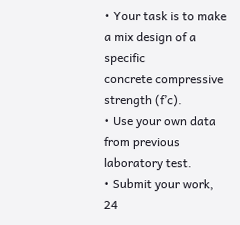• Your task is to make a mix design of a specific
concrete compressive strength (f’c).
• Use your own data from previous laboratory test.
• Submit your work, 24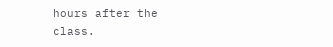hours after the class.